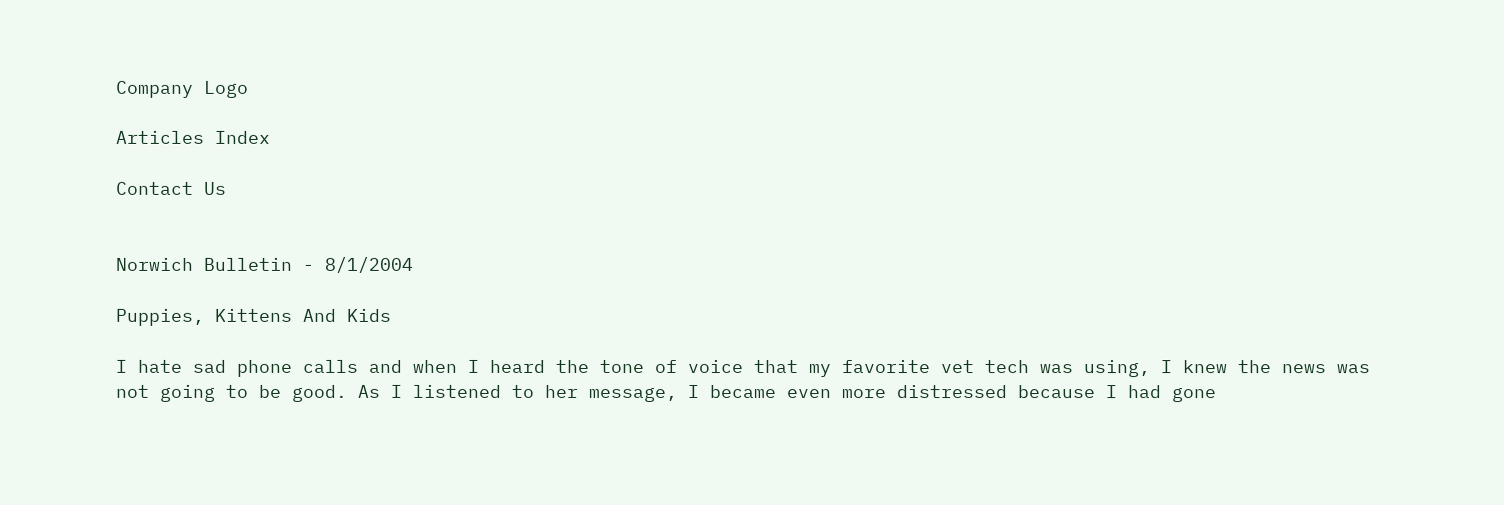Company Logo

Articles Index

Contact Us


Norwich Bulletin - 8/1/2004

Puppies, Kittens And Kids

I hate sad phone calls and when I heard the tone of voice that my favorite vet tech was using, I knew the news was not going to be good. As I listened to her message, I became even more distressed because I had gone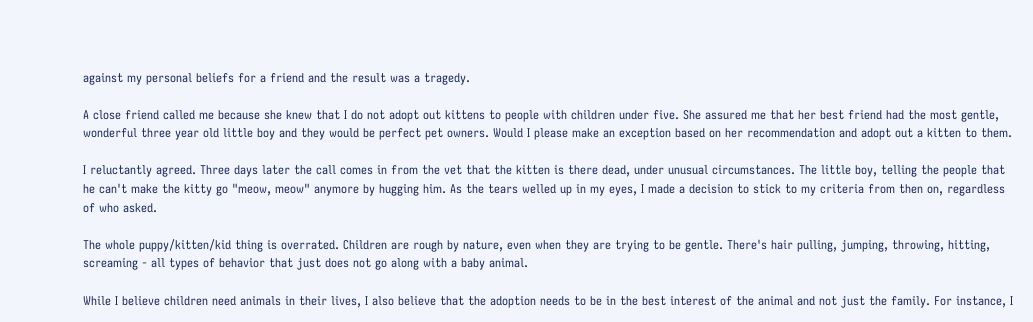against my personal beliefs for a friend and the result was a tragedy.

A close friend called me because she knew that I do not adopt out kittens to people with children under five. She assured me that her best friend had the most gentle, wonderful three year old little boy and they would be perfect pet owners. Would I please make an exception based on her recommendation and adopt out a kitten to them.

I reluctantly agreed. Three days later the call comes in from the vet that the kitten is there dead, under unusual circumstances. The little boy, telling the people that he can't make the kitty go "meow, meow" anymore by hugging him. As the tears welled up in my eyes, I made a decision to stick to my criteria from then on, regardless of who asked.

The whole puppy/kitten/kid thing is overrated. Children are rough by nature, even when they are trying to be gentle. There's hair pulling, jumping, throwing, hitting, screaming - all types of behavior that just does not go along with a baby animal.

While I believe children need animals in their lives, I also believe that the adoption needs to be in the best interest of the animal and not just the family. For instance, I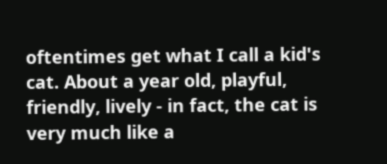oftentimes get what I call a kid's cat. About a year old, playful, friendly, lively - in fact, the cat is very much like a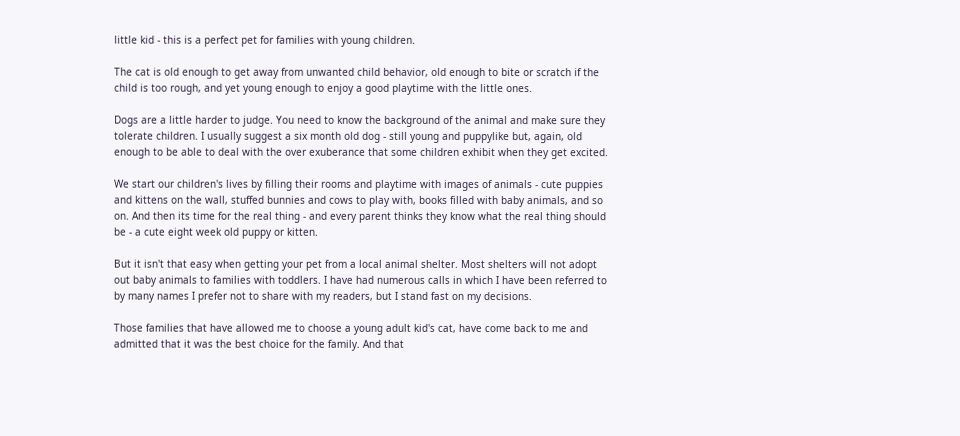little kid - this is a perfect pet for families with young children.

The cat is old enough to get away from unwanted child behavior, old enough to bite or scratch if the child is too rough, and yet young enough to enjoy a good playtime with the little ones.

Dogs are a little harder to judge. You need to know the background of the animal and make sure they tolerate children. I usually suggest a six month old dog - still young and puppylike but, again, old enough to be able to deal with the over exuberance that some children exhibit when they get excited.

We start our children's lives by filling their rooms and playtime with images of animals - cute puppies and kittens on the wall, stuffed bunnies and cows to play with, books filled with baby animals, and so on. And then its time for the real thing - and every parent thinks they know what the real thing should be - a cute eight week old puppy or kitten.

But it isn't that easy when getting your pet from a local animal shelter. Most shelters will not adopt out baby animals to families with toddlers. I have had numerous calls in which I have been referred to by many names I prefer not to share with my readers, but I stand fast on my decisions.

Those families that have allowed me to choose a young adult kid's cat, have come back to me and admitted that it was the best choice for the family. And that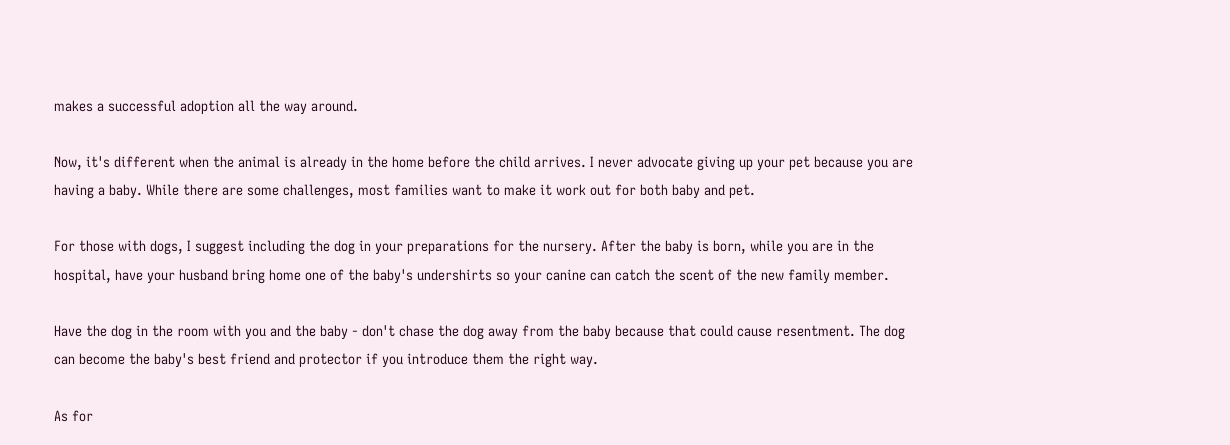makes a successful adoption all the way around.

Now, it's different when the animal is already in the home before the child arrives. I never advocate giving up your pet because you are having a baby. While there are some challenges, most families want to make it work out for both baby and pet.

For those with dogs, I suggest including the dog in your preparations for the nursery. After the baby is born, while you are in the hospital, have your husband bring home one of the baby's undershirts so your canine can catch the scent of the new family member.

Have the dog in the room with you and the baby - don't chase the dog away from the baby because that could cause resentment. The dog can become the baby's best friend and protector if you introduce them the right way.

As for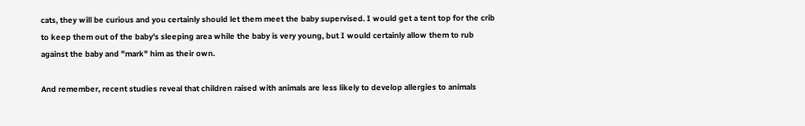cats, they will be curious and you certainly should let them meet the baby supervised. I would get a tent top for the crib to keep them out of the baby's sleeping area while the baby is very young, but I would certainly allow them to rub against the baby and "mark" him as their own.

And remember, recent studies reveal that children raised with animals are less likely to develop allergies to animals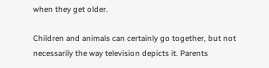when they get older.

Children and animals can certainly go together, but not necessarily the way television depicts it. Parents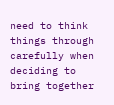need to think things through carefully when deciding to bring together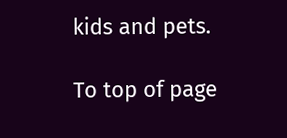kids and pets.

To top of page